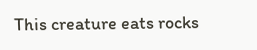This creature eats rocks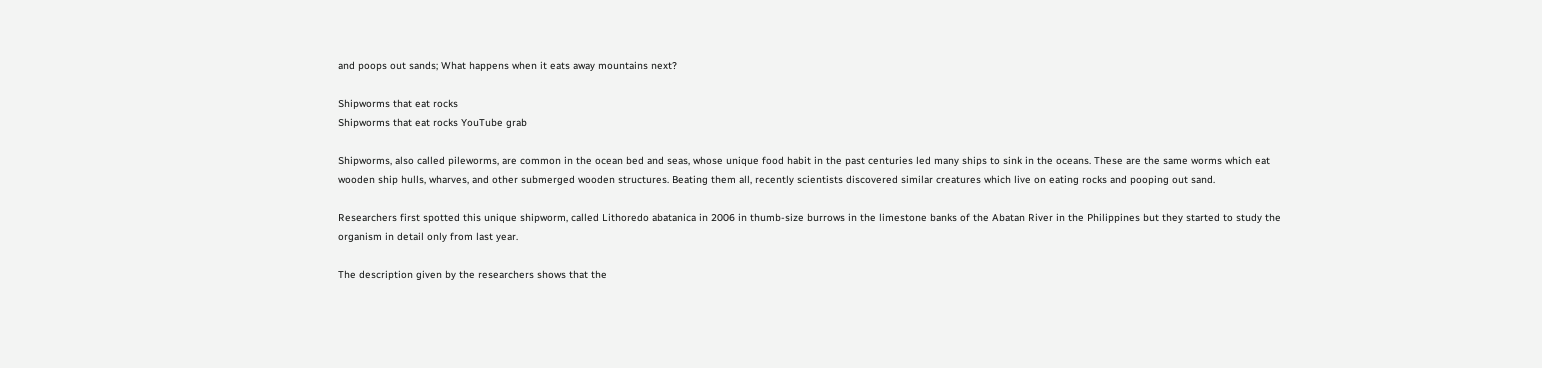and poops out sands; What happens when it eats away mountains next?

Shipworms that eat rocks
Shipworms that eat rocks YouTube grab

Shipworms, also called pileworms, are common in the ocean bed and seas, whose unique food habit in the past centuries led many ships to sink in the oceans. These are the same worms which eat wooden ship hulls, wharves, and other submerged wooden structures. Beating them all, recently scientists discovered similar creatures which live on eating rocks and pooping out sand.

Researchers first spotted this unique shipworm, called Lithoredo abatanica in 2006 in thumb-size burrows in the limestone banks of the Abatan River in the Philippines but they started to study the organism in detail only from last year.

The description given by the researchers shows that the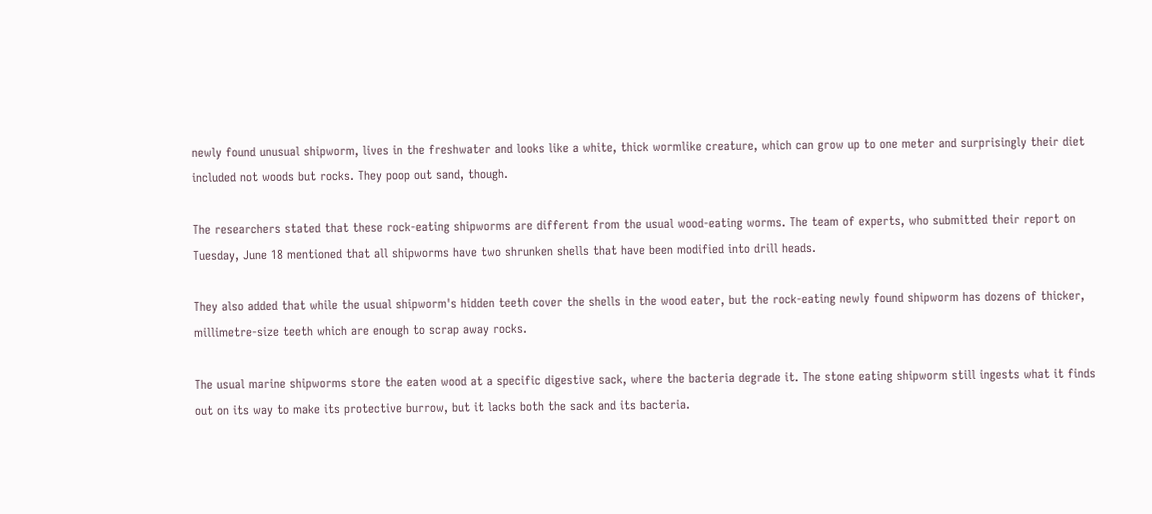newly found unusual shipworm, lives in the freshwater and looks like a white, thick wormlike creature, which can grow up to one meter and surprisingly their diet included not woods but rocks. They poop out sand, though.

The researchers stated that these rock-eating shipworms are different from the usual wood-eating worms. The team of experts, who submitted their report on Tuesday, June 18 mentioned that all shipworms have two shrunken shells that have been modified into drill heads.

They also added that while the usual shipworm's hidden teeth cover the shells in the wood eater, but the rock-eating newly found shipworm has dozens of thicker, millimetre-size teeth which are enough to scrap away rocks.

The usual marine shipworms store the eaten wood at a specific digestive sack, where the bacteria degrade it. The stone eating shipworm still ingests what it finds out on its way to make its protective burrow, but it lacks both the sack and its bacteria.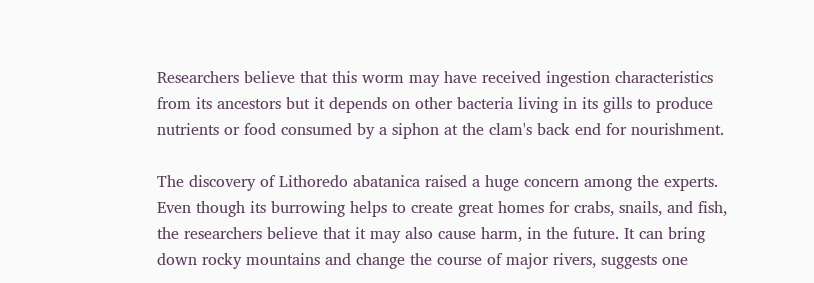Researchers believe that this worm may have received ingestion characteristics from its ancestors but it depends on other bacteria living in its gills to produce nutrients or food consumed by a siphon at the clam's back end for nourishment.

The discovery of Lithoredo abatanica raised a huge concern among the experts. Even though its burrowing helps to create great homes for crabs, snails, and fish, the researchers believe that it may also cause harm, in the future. It can bring down rocky mountains and change the course of major rivers, suggests one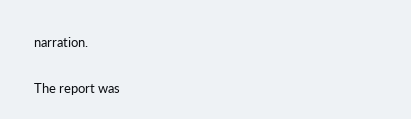narration.

The report was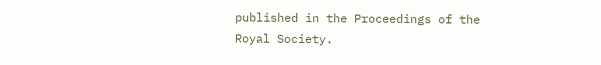published in the Proceedings of the Royal Society.